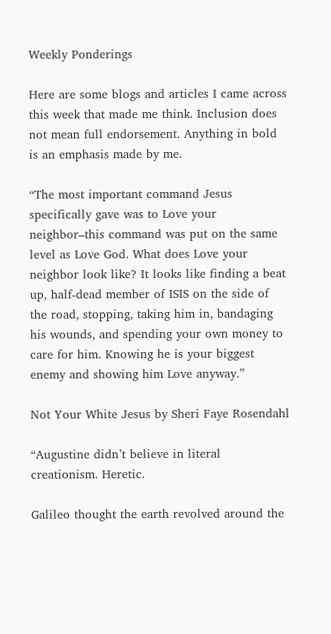Weekly Ponderings

Here are some blogs and articles I came across this week that made me think. Inclusion does not mean full endorsement. Anything in bold is an emphasis made by me.

“The most important command Jesus specifically gave was to Love your neighbor–this command was put on the same level as Love God. What does Love your neighbor look like? It looks like finding a beat up, half-dead member of ISIS on the side of the road, stopping, taking him in, bandaging his wounds, and spending your own money to care for him. Knowing he is your biggest enemy and showing him Love anyway.”

Not Your White Jesus by Sheri Faye Rosendahl

“Augustine didn’t believe in literal creationism. Heretic.

Galileo thought the earth revolved around the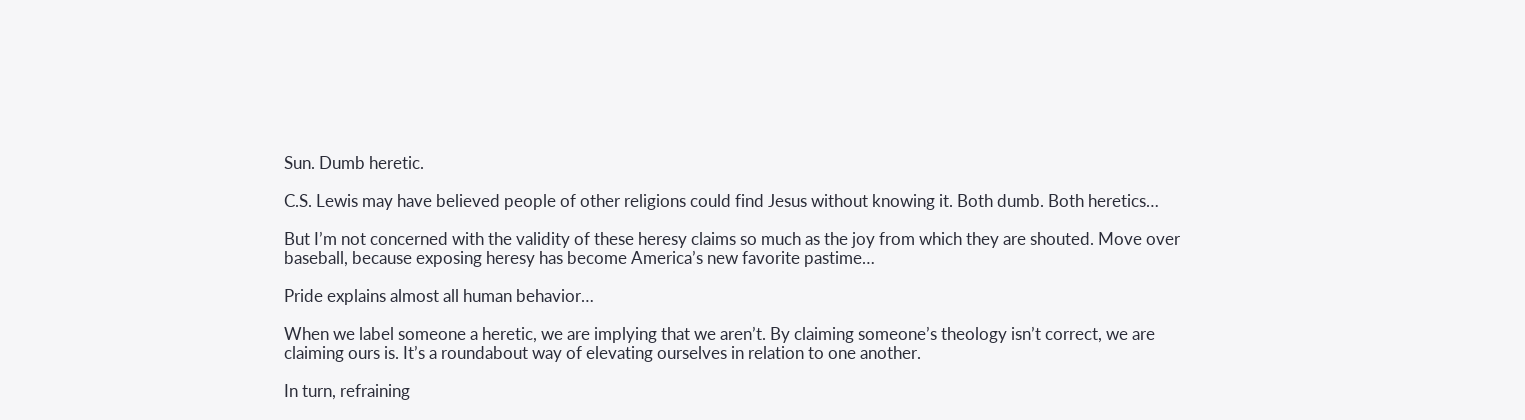Sun. Dumb heretic.

C.S. Lewis may have believed people of other religions could find Jesus without knowing it. Both dumb. Both heretics…

But I’m not concerned with the validity of these heresy claims so much as the joy from which they are shouted. Move over baseball, because exposing heresy has become America’s new favorite pastime…

Pride explains almost all human behavior…

When we label someone a heretic, we are implying that we aren’t. By claiming someone’s theology isn’t correct, we are claiming ours is. It’s a roundabout way of elevating ourselves in relation to one another.

In turn, refraining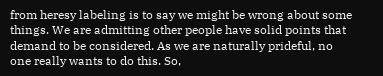from heresy labeling is to say we might be wrong about some things. We are admitting other people have solid points that demand to be considered. As we are naturally prideful, no one really wants to do this. So,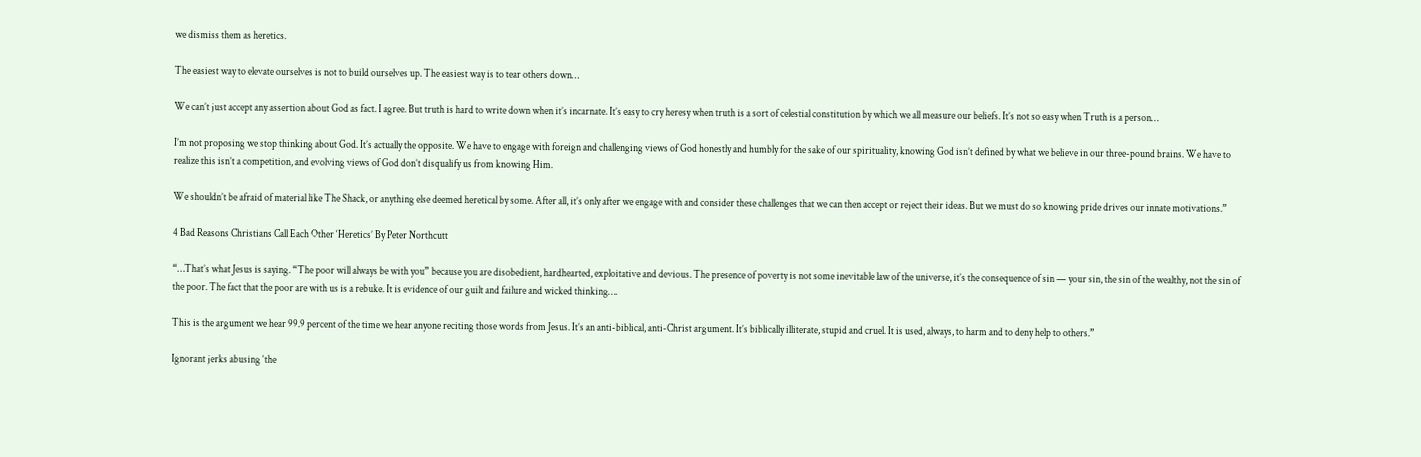we dismiss them as heretics.

The easiest way to elevate ourselves is not to build ourselves up. The easiest way is to tear others down…

We can’t just accept any assertion about God as fact. I agree. But truth is hard to write down when it’s incarnate. It’s easy to cry heresy when truth is a sort of celestial constitution by which we all measure our beliefs. It’s not so easy when Truth is a person…

I’m not proposing we stop thinking about God. It’s actually the opposite. We have to engage with foreign and challenging views of God honestly and humbly for the sake of our spirituality, knowing God isn’t defined by what we believe in our three-pound brains. We have to realize this isn’t a competition, and evolving views of God don’t disqualify us from knowing Him.

We shouldn’t be afraid of material like The Shack, or anything else deemed heretical by some. After all, it’s only after we engage with and consider these challenges that we can then accept or reject their ideas. But we must do so knowing pride drives our innate motivations.”

4 Bad Reasons Christians Call Each Other ‘Heretics’ By Peter Northcutt

“…That’s what Jesus is saying. “The poor will always be with you” because you are disobedient, hardhearted, exploitative and devious. The presence of poverty is not some inevitable law of the universe, it’s the consequence of sin — your sin, the sin of the wealthy, not the sin of the poor. The fact that the poor are with us is a rebuke. It is evidence of our guilt and failure and wicked thinking….

This is the argument we hear 99.9 percent of the time we hear anyone reciting those words from Jesus. It’s an anti-biblical, anti-Christ argument. It’s biblically illiterate, stupid and cruel. It is used, always, to harm and to deny help to others.”

Ignorant jerks abusing ‘the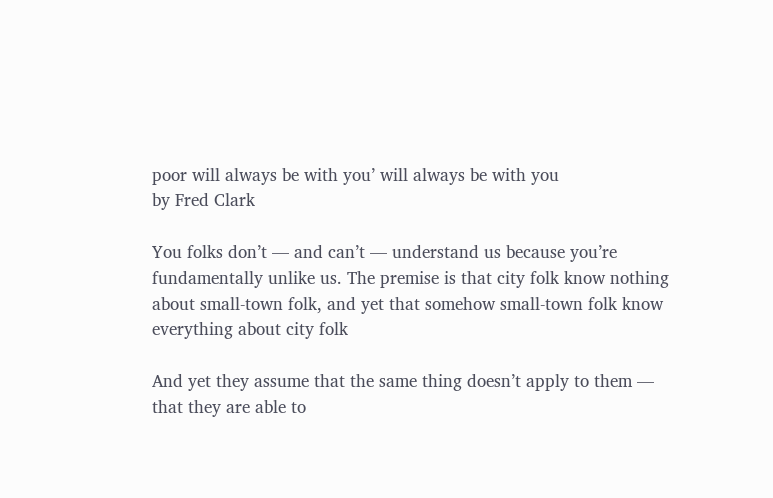poor will always be with you’ will always be with you
by Fred Clark

You folks don’t — and can’t — understand us because you’re fundamentally unlike us. The premise is that city folk know nothing about small-town folk, and yet that somehow small-town folk know everything about city folk

And yet they assume that the same thing doesn’t apply to them — that they are able to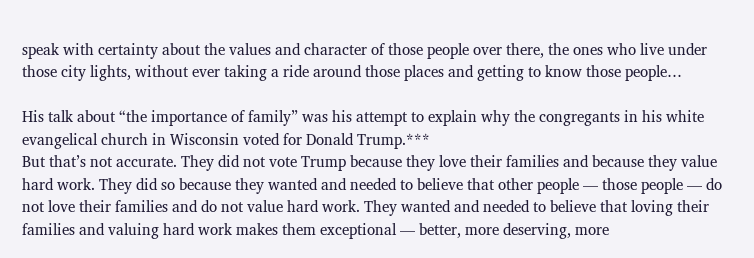speak with certainty about the values and character of those people over there, the ones who live under those city lights, without ever taking a ride around those places and getting to know those people…

His talk about “the importance of family” was his attempt to explain why the congregants in his white evangelical church in Wisconsin voted for Donald Trump.***
But that’s not accurate. They did not vote Trump because they love their families and because they value hard work. They did so because they wanted and needed to believe that other people — those people — do not love their families and do not value hard work. They wanted and needed to believe that loving their families and valuing hard work makes them exceptional — better, more deserving, more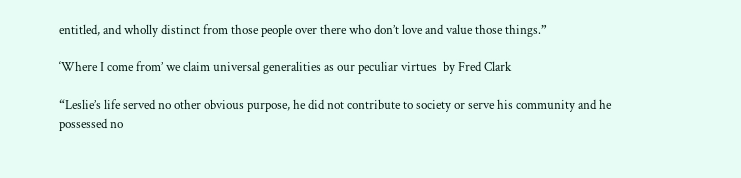entitled, and wholly distinct from those people over there who don’t love and value those things.”

‘Where I come from’ we claim universal generalities as our peculiar virtues  by Fred Clark

“Leslie’s life served no other obvious purpose, he did not contribute to society or serve his community and he possessed no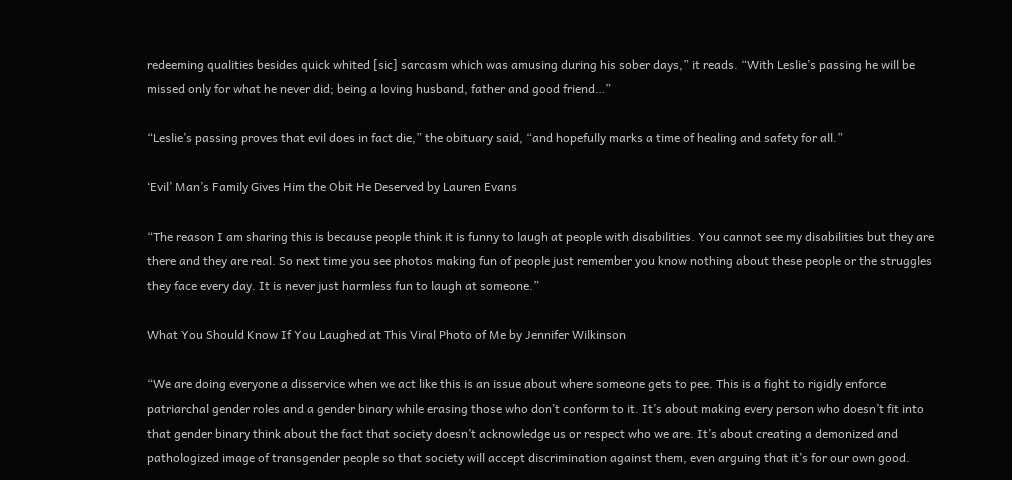redeeming qualities besides quick whited [sic] sarcasm which was amusing during his sober days,” it reads. “With Leslie’s passing he will be missed only for what he never did; being a loving husband, father and good friend…”

“Leslie’s passing proves that evil does in fact die,” the obituary said, “and hopefully marks a time of healing and safety for all.”

‘Evil’ Man’s Family Gives Him the Obit He Deserved by Lauren Evans

“The reason I am sharing this is because people think it is funny to laugh at people with disabilities. You cannot see my disabilities but they are there and they are real. So next time you see photos making fun of people just remember you know nothing about these people or the struggles they face every day. It is never just harmless fun to laugh at someone.”

What You Should Know If You Laughed at This Viral Photo of Me by Jennifer Wilkinson

“We are doing everyone a disservice when we act like this is an issue about where someone gets to pee. This is a fight to rigidly enforce patriarchal gender roles and a gender binary while erasing those who don’t conform to it. It’s about making every person who doesn’t fit into that gender binary think about the fact that society doesn’t acknowledge us or respect who we are. It’s about creating a demonized and pathologized image of transgender people so that society will accept discrimination against them, even arguing that it’s for our own good.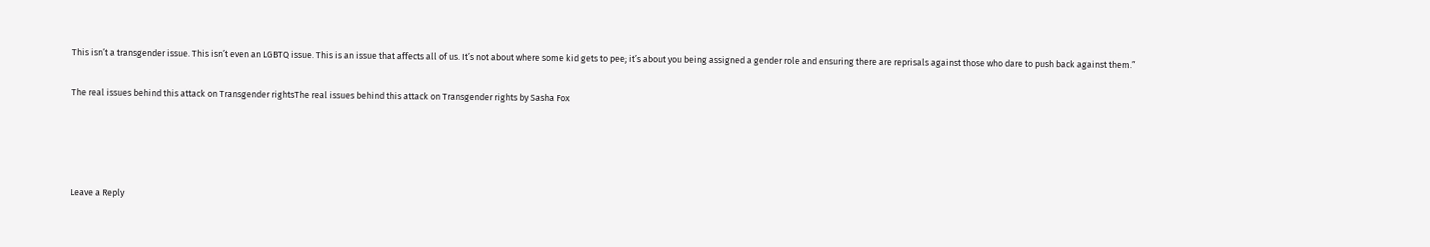This isn’t a transgender issue. This isn’t even an LGBTQ issue. This is an issue that affects all of us. It’s not about where some kid gets to pee; it’s about you being assigned a gender role and ensuring there are reprisals against those who dare to push back against them.”

The real issues behind this attack on Transgender rightsThe real issues behind this attack on Transgender rights by Sasha Fox




Leave a Reply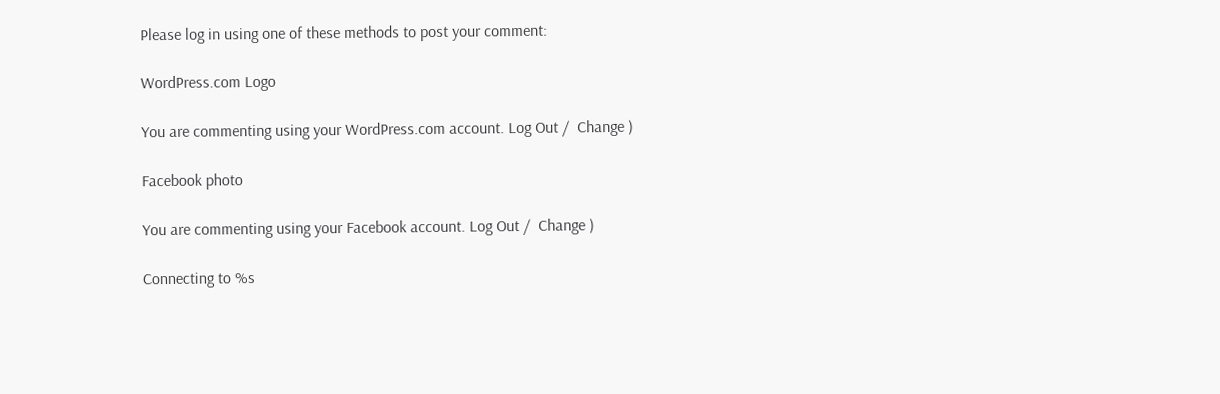Please log in using one of these methods to post your comment:

WordPress.com Logo

You are commenting using your WordPress.com account. Log Out /  Change )

Facebook photo

You are commenting using your Facebook account. Log Out /  Change )

Connecting to %s